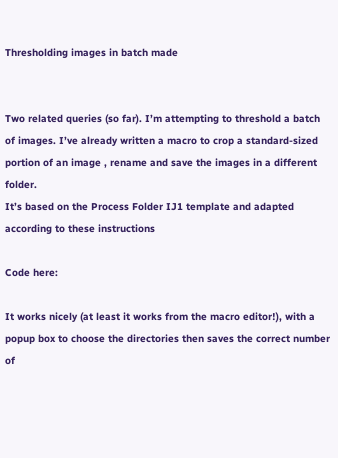Thresholding images in batch made


Two related queries (so far). I’m attempting to threshold a batch of images. I’ve already written a macro to crop a standard-sized portion of an image , rename and save the images in a different folder.
It’s based on the Process Folder IJ1 template and adapted according to these instructions

Code here:

It works nicely (at least it works from the macro editor!), with a popup box to choose the directories then saves the correct number of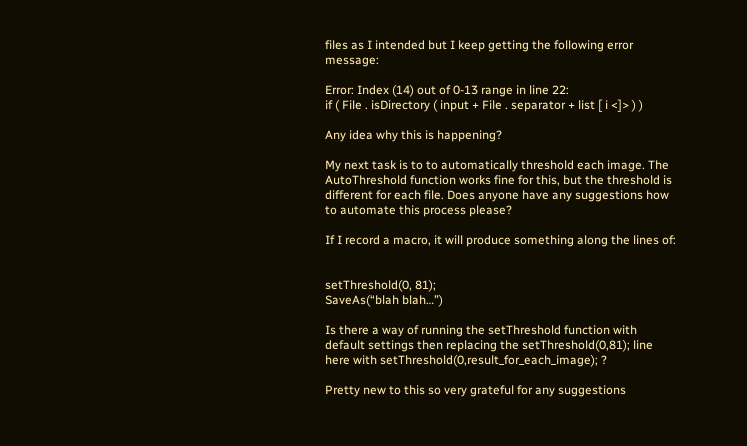files as I intended but I keep getting the following error message:

Error: Index (14) out of 0-13 range in line 22:
if ( File . isDirectory ( input + File . separator + list [ i <]> ) )

Any idea why this is happening?

My next task is to to automatically threshold each image. The AutoThreshold function works fine for this, but the threshold is different for each file. Does anyone have any suggestions how to automate this process please?

If I record a macro, it will produce something along the lines of:


setThreshold(0, 81);
SaveAs(“blah blah…”)

Is there a way of running the setThreshold function with default settings then replacing the setThreshold(0,81); line here with setThreshold(0,result_for_each_image); ?

Pretty new to this so very grateful for any suggestions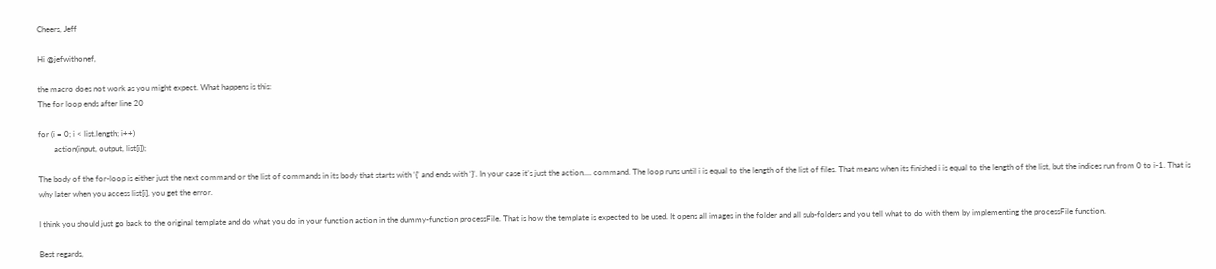Cheers, Jeff

Hi @jefwithonef,

the macro does not work as you might expect. What happens is this:
The for loop ends after line 20

for (i = 0; i < list.length; i++)
        action(input, output, list[i]);

The body of the for-loop is either just the next command or the list of commands in its body that starts with ‘{’ and ends with ‘}’. In your case it’s just the action.... command. The loop runs until i is equal to the length of the list of files. That means when its finished i is equal to the length of the list, but the indices run from 0 to i-1. That is why later when you access list[i], you get the error.

I think you should just go back to the original template and do what you do in your function action in the dummy-function processFile. That is how the template is expected to be used. It opens all images in the folder and all sub-folders and you tell what to do with them by implementing the processFile function.

Best regards,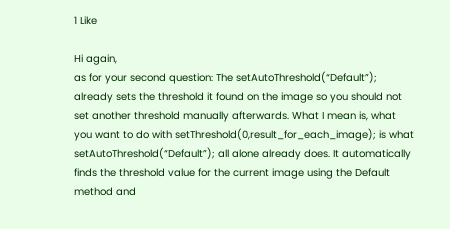1 Like

Hi again,
as for your second question: The setAutoThreshold(“Default”); already sets the threshold it found on the image so you should not set another threshold manually afterwards. What I mean is, what you want to do with setThreshold(0,result_for_each_image); is what setAutoThreshold(“Default”); all alone already does. It automatically finds the threshold value for the current image using the Default method and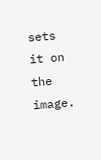sets it on the image.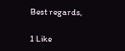Best regards,

1 Like